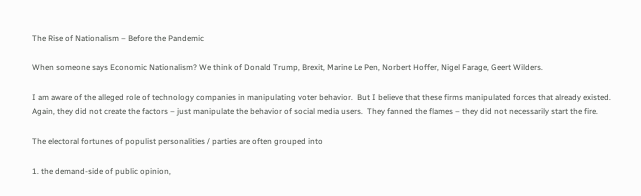The Rise of Nationalism – Before the Pandemic

When someone says Economic Nationalism? We think of Donald Trump, Brexit, Marine Le Pen, Norbert Hoffer, Nigel Farage, Geert Wilders.

I am aware of the alleged role of technology companies in manipulating voter behavior.  But I believe that these firms manipulated forces that already existed.  Again, they did not create the factors – just manipulate the behavior of social media users.  They fanned the flames – they did not necessarily start the fire.

The electoral fortunes of populist personalities / parties are often grouped into

1. the demand-side of public opinion,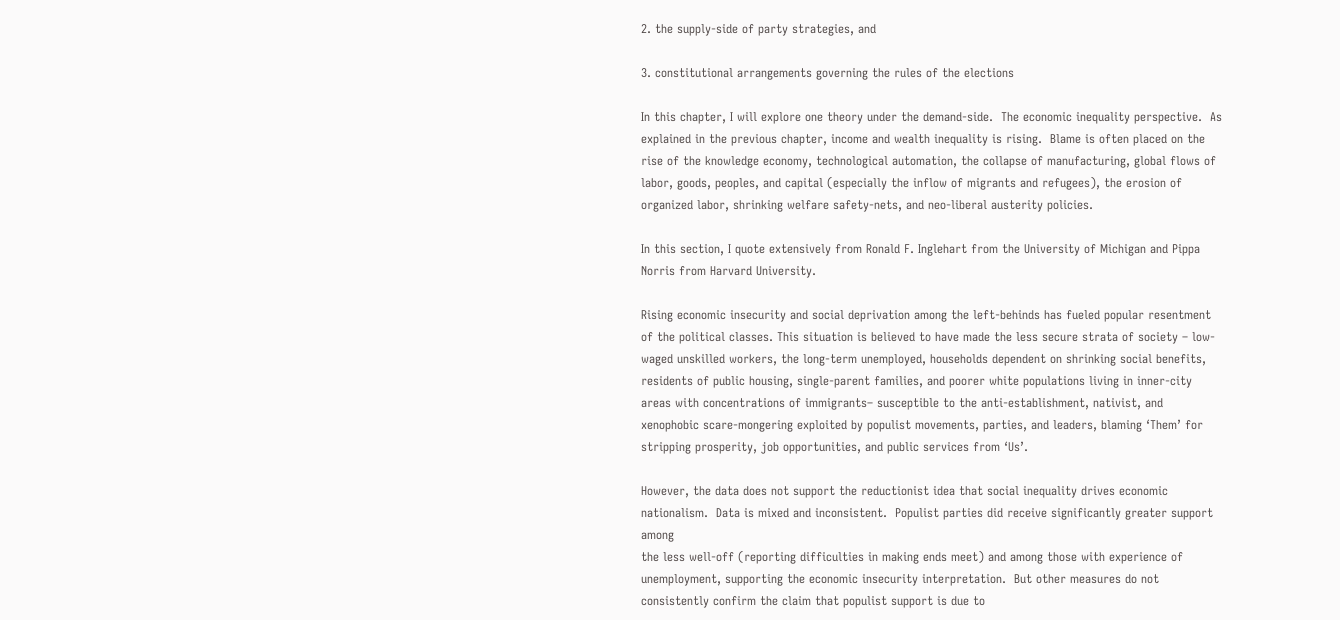2. the supply-side of party strategies, and

3. constitutional arrangements governing the rules of the elections

In this chapter, I will explore one theory under the demand-side.  The economic inequality perspective.  As explained in the previous chapter, income and wealth inequality is rising.  Blame is often placed on the rise of the knowledge economy, technological automation, the collapse of manufacturing, global flows of labor, goods, peoples, and capital (especially the inflow of migrants and refugees), the erosion of organized labor, shrinking welfare safety-nets, and neo-liberal austerity policies.

In this section, I quote extensively from Ronald F. Inglehart from the University of Michigan and Pippa Norris from Harvard University.

Rising economic insecurity and social deprivation among the left-behinds has fueled popular resentment of the political classes. This situation is believed to have made the less secure strata of society – low-waged unskilled workers, the long-term unemployed, households dependent on shrinking social benefits, residents of public housing, single-parent families, and poorer white populations living in inner-city areas with concentrations of immigrants– susceptible to the anti-establishment, nativist, and xenophobic scare-mongering exploited by populist movements, parties, and leaders, blaming ‘Them’ for stripping prosperity, job opportunities, and public services from ‘Us’.

However, the data does not support the reductionist idea that social inequality drives economic nationalism.  Data is mixed and inconsistent.  Populist parties did receive significantly greater support among
the less well-off (reporting difficulties in making ends meet) and among those with experience of
unemployment, supporting the economic insecurity interpretation.  But other measures do not
consistently confirm the claim that populist support is due to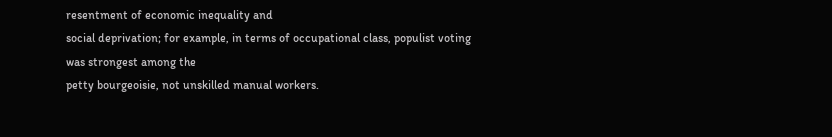resentment of economic inequality and
social deprivation; for example, in terms of occupational class, populist voting was strongest among the
petty bourgeoisie, not unskilled manual workers.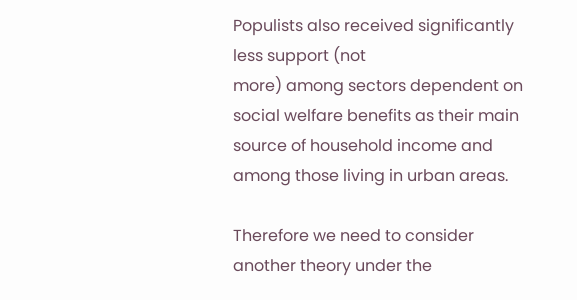Populists also received significantly less support (not
more) among sectors dependent on social welfare benefits as their main source of household income and
among those living in urban areas.

Therefore we need to consider another theory under the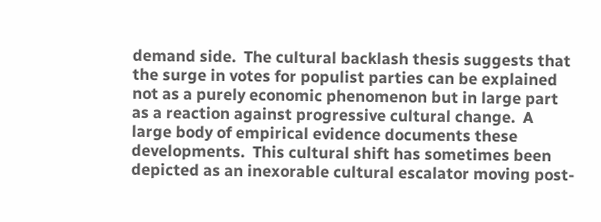demand side.  The cultural backlash thesis suggests that the surge in votes for populist parties can be explained not as a purely economic phenomenon but in large part as a reaction against progressive cultural change.  A large body of empirical evidence documents these developments.  This cultural shift has sometimes been depicted as an inexorable cultural escalator moving post-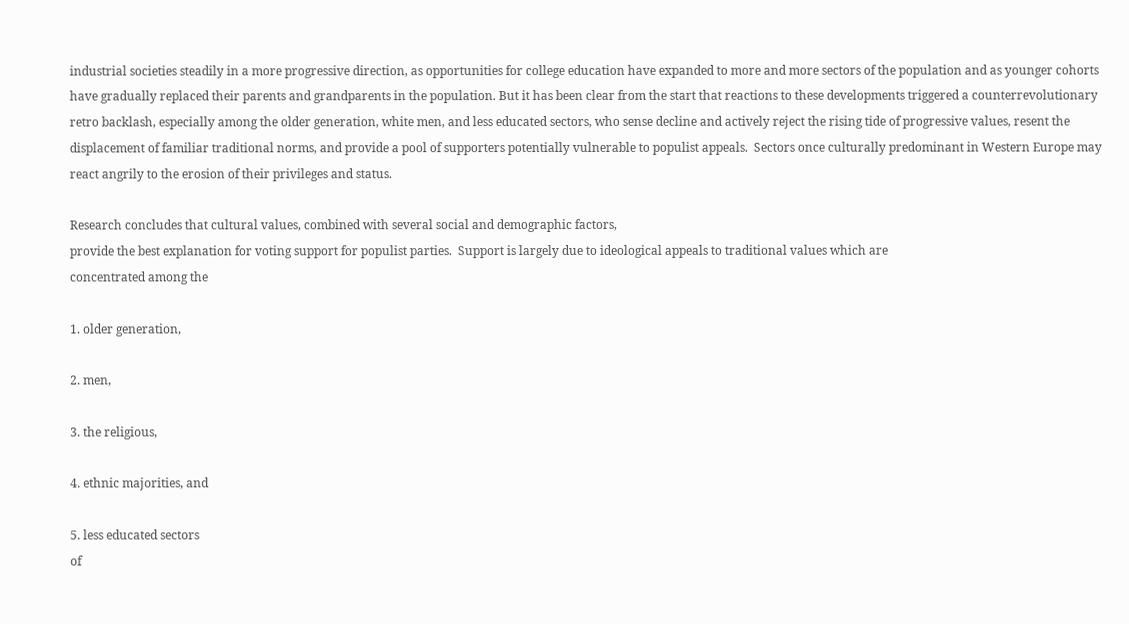industrial societies steadily in a more progressive direction, as opportunities for college education have expanded to more and more sectors of the population and as younger cohorts have gradually replaced their parents and grandparents in the population. But it has been clear from the start that reactions to these developments triggered a counterrevolutionary retro backlash, especially among the older generation, white men, and less educated sectors, who sense decline and actively reject the rising tide of progressive values, resent the displacement of familiar traditional norms, and provide a pool of supporters potentially vulnerable to populist appeals.  Sectors once culturally predominant in Western Europe may react angrily to the erosion of their privileges and status.

Research concludes that cultural values, combined with several social and demographic factors,
provide the best explanation for voting support for populist parties.  Support is largely due to ideological appeals to traditional values which are
concentrated among the

1. older generation,

2. men,

3. the religious,

4. ethnic majorities, and

5. less educated sectors
of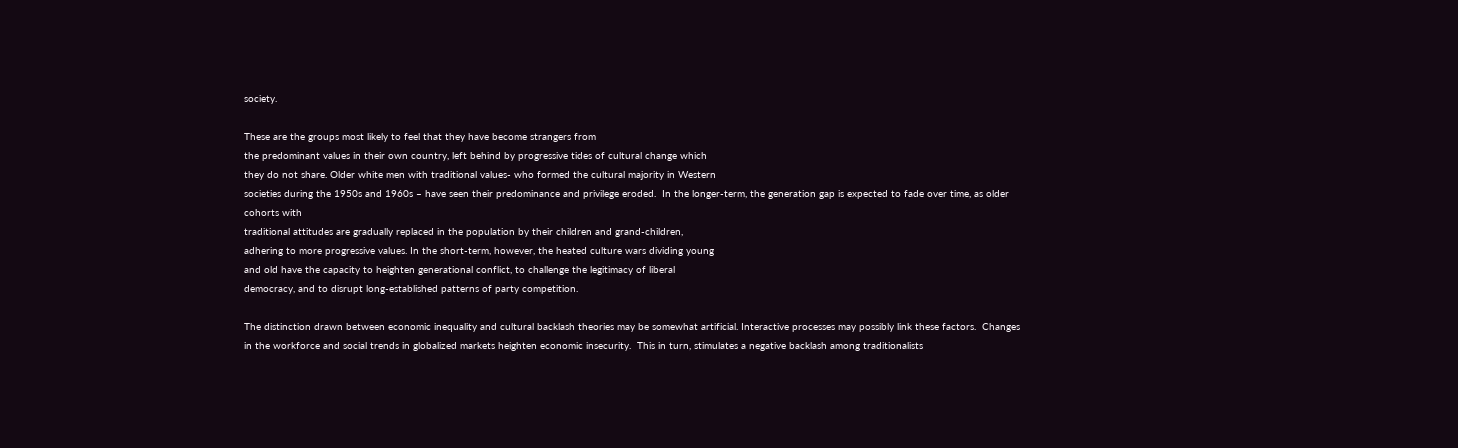society.

These are the groups most likely to feel that they have become strangers from
the predominant values in their own country, left behind by progressive tides of cultural change which
they do not share. Older white men with traditional values- who formed the cultural majority in Western
societies during the 1950s and 1960s – have seen their predominance and privilege eroded.  In the longer-term, the generation gap is expected to fade over time, as older cohorts with
traditional attitudes are gradually replaced in the population by their children and grand-children,
adhering to more progressive values. In the short-term, however, the heated culture wars dividing young
and old have the capacity to heighten generational conflict, to challenge the legitimacy of liberal
democracy, and to disrupt long-established patterns of party competition.

The distinction drawn between economic inequality and cultural backlash theories may be somewhat artificial. Interactive processes may possibly link these factors.  Changes in the workforce and social trends in globalized markets heighten economic insecurity.  This in turn, stimulates a negative backlash among traditionalists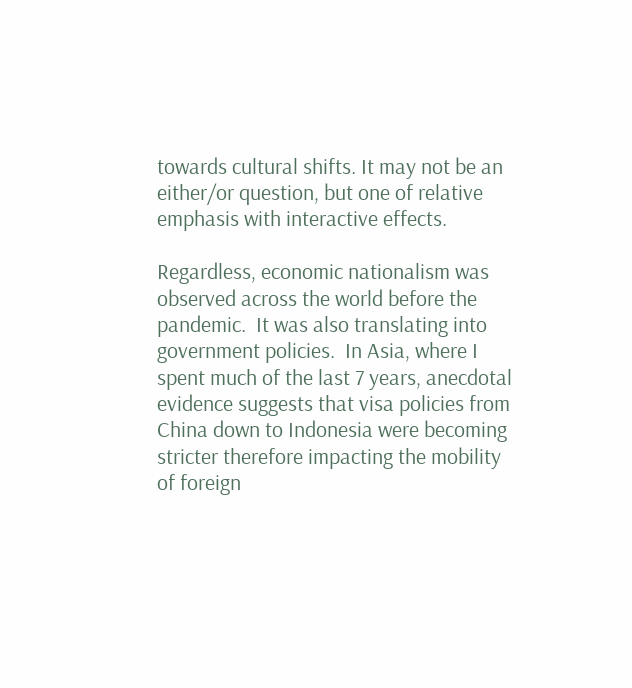towards cultural shifts. It may not be an either/or question, but one of relative emphasis with interactive effects.

Regardless, economic nationalism was observed across the world before the pandemic.  It was also translating into government policies.  In Asia, where I spent much of the last 7 years, anecdotal evidence suggests that visa policies from China down to Indonesia were becoming stricter therefore impacting the mobility of foreign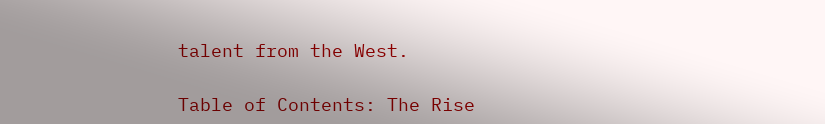talent from the West.

Table of Contents: The Rise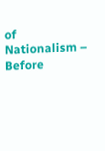of Nationalism – Before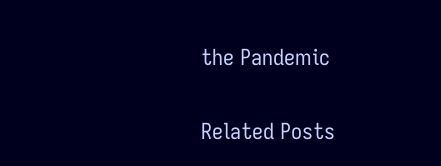the Pandemic

Related Posts